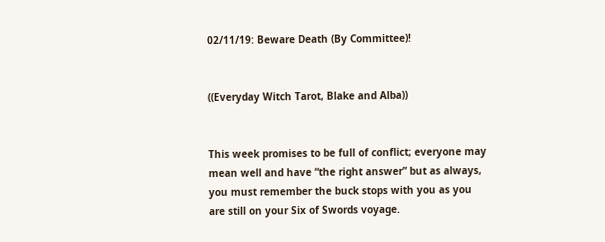02/11/19: Beware Death (By Committee)!


((Everyday Witch Tarot, Blake and Alba))


This week promises to be full of conflict; everyone may mean well and have “the right answer” but as always, you must remember the buck stops with you as you are still on your Six of Swords voyage.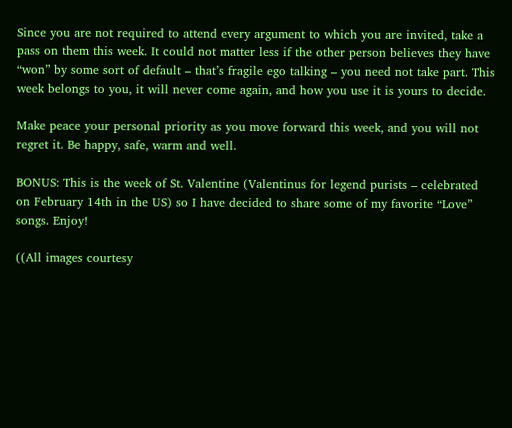Since you are not required to attend every argument to which you are invited, take a pass on them this week. It could not matter less if the other person believes they have “won” by some sort of default – that’s fragile ego talking – you need not take part. This week belongs to you, it will never come again, and how you use it is yours to decide.

Make peace your personal priority as you move forward this week, and you will not regret it. Be happy, safe, warm and well.

BONUS: This is the week of St. Valentine (Valentinus for legend purists – celebrated on February 14th in the US) so I have decided to share some of my favorite “Love” songs. Enjoy!

((All images courtesy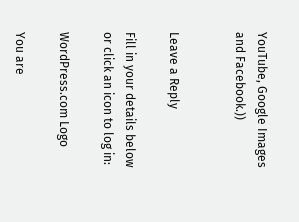YouTube, Google Images and Facebook.))


Leave a Reply

Fill in your details below or click an icon to log in:

WordPress.com Logo

You are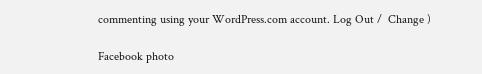commenting using your WordPress.com account. Log Out /  Change )

Facebook photo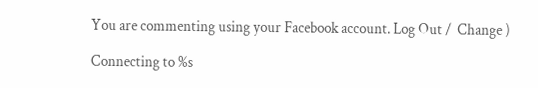You are commenting using your Facebook account. Log Out /  Change )

Connecting to %s